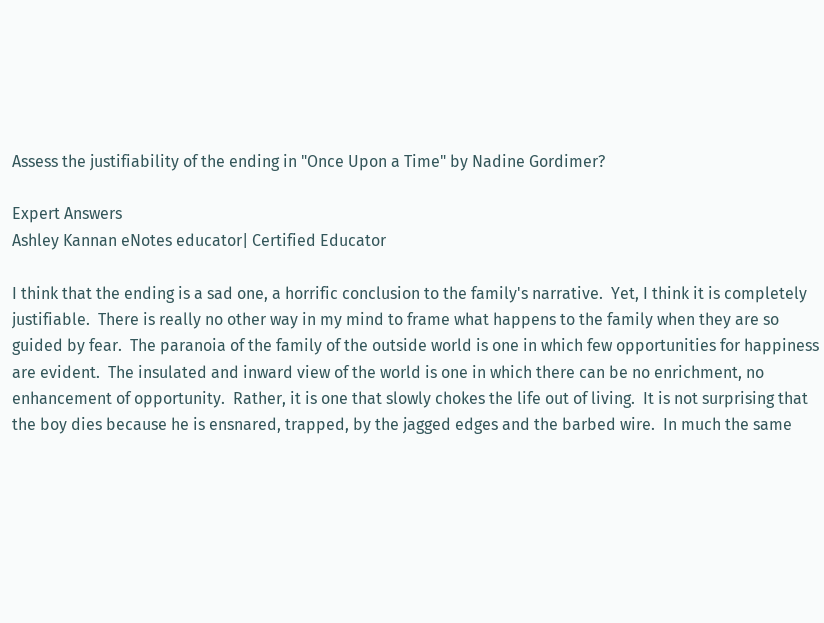Assess the justifiability of the ending in "Once Upon a Time" by Nadine Gordimer?

Expert Answers
Ashley Kannan eNotes educator| Certified Educator

I think that the ending is a sad one, a horrific conclusion to the family's narrative.  Yet, I think it is completely justifiable.  There is really no other way in my mind to frame what happens to the family when they are so guided by fear.  The paranoia of the family of the outside world is one in which few opportunities for happiness are evident.  The insulated and inward view of the world is one in which there can be no enrichment, no enhancement of opportunity.  Rather, it is one that slowly chokes the life out of living.  It is not surprising that the boy dies because he is ensnared, trapped, by the jagged edges and the barbed wire.  In much the same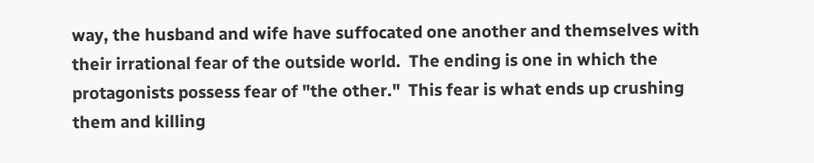way, the husband and wife have suffocated one another and themselves with their irrational fear of the outside world.  The ending is one in which the protagonists possess fear of "the other."  This fear is what ends up crushing them and killing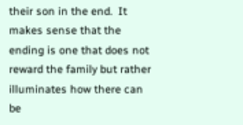their son in the end.  It makes sense that the ending is one that does not reward the family but rather illuminates how there can be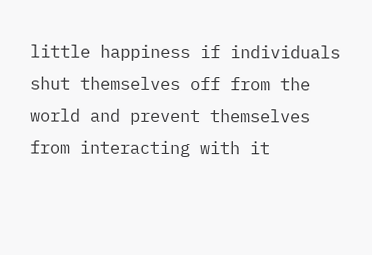little happiness if individuals shut themselves off from the world and prevent themselves from interacting with it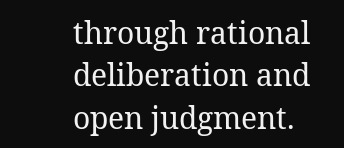through rational deliberation and open judgment.